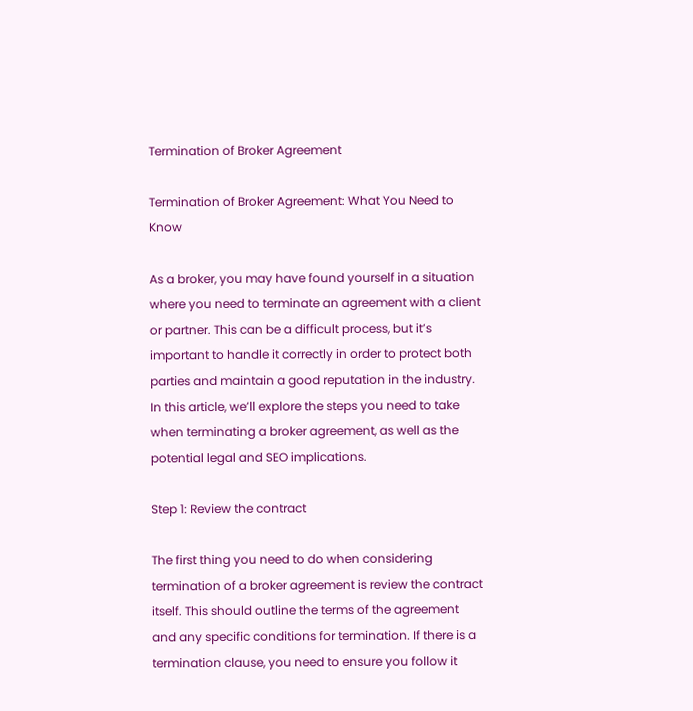Termination of Broker Agreement

Termination of Broker Agreement: What You Need to Know

As a broker, you may have found yourself in a situation where you need to terminate an agreement with a client or partner. This can be a difficult process, but it’s important to handle it correctly in order to protect both parties and maintain a good reputation in the industry. In this article, we’ll explore the steps you need to take when terminating a broker agreement, as well as the potential legal and SEO implications.

Step 1: Review the contract

The first thing you need to do when considering termination of a broker agreement is review the contract itself. This should outline the terms of the agreement and any specific conditions for termination. If there is a termination clause, you need to ensure you follow it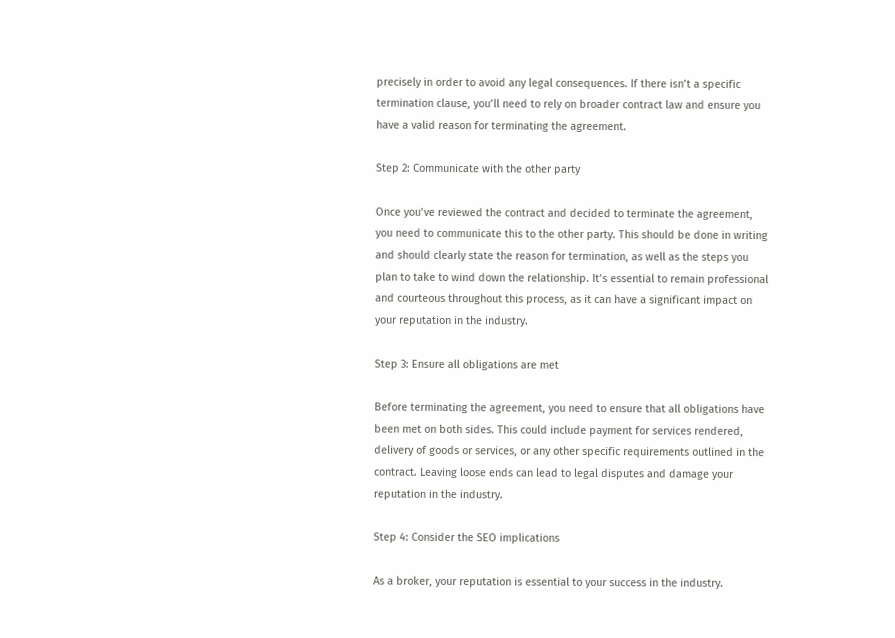precisely in order to avoid any legal consequences. If there isn’t a specific termination clause, you’ll need to rely on broader contract law and ensure you have a valid reason for terminating the agreement.

Step 2: Communicate with the other party

Once you’ve reviewed the contract and decided to terminate the agreement, you need to communicate this to the other party. This should be done in writing and should clearly state the reason for termination, as well as the steps you plan to take to wind down the relationship. It’s essential to remain professional and courteous throughout this process, as it can have a significant impact on your reputation in the industry.

Step 3: Ensure all obligations are met

Before terminating the agreement, you need to ensure that all obligations have been met on both sides. This could include payment for services rendered, delivery of goods or services, or any other specific requirements outlined in the contract. Leaving loose ends can lead to legal disputes and damage your reputation in the industry.

Step 4: Consider the SEO implications

As a broker, your reputation is essential to your success in the industry.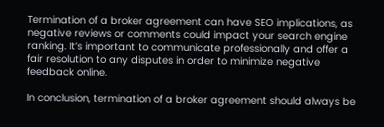Termination of a broker agreement can have SEO implications, as negative reviews or comments could impact your search engine ranking. It’s important to communicate professionally and offer a fair resolution to any disputes in order to minimize negative feedback online.

In conclusion, termination of a broker agreement should always be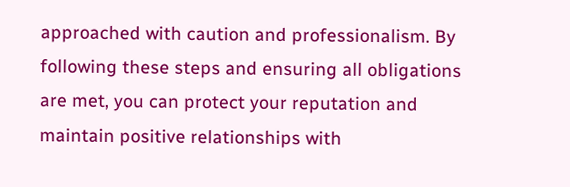approached with caution and professionalism. By following these steps and ensuring all obligations are met, you can protect your reputation and maintain positive relationships with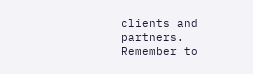clients and partners. Remember to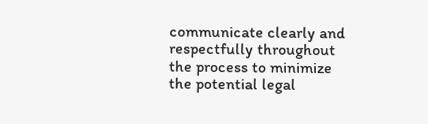communicate clearly and respectfully throughout the process to minimize the potential legal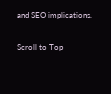and SEO implications.

Scroll to Top